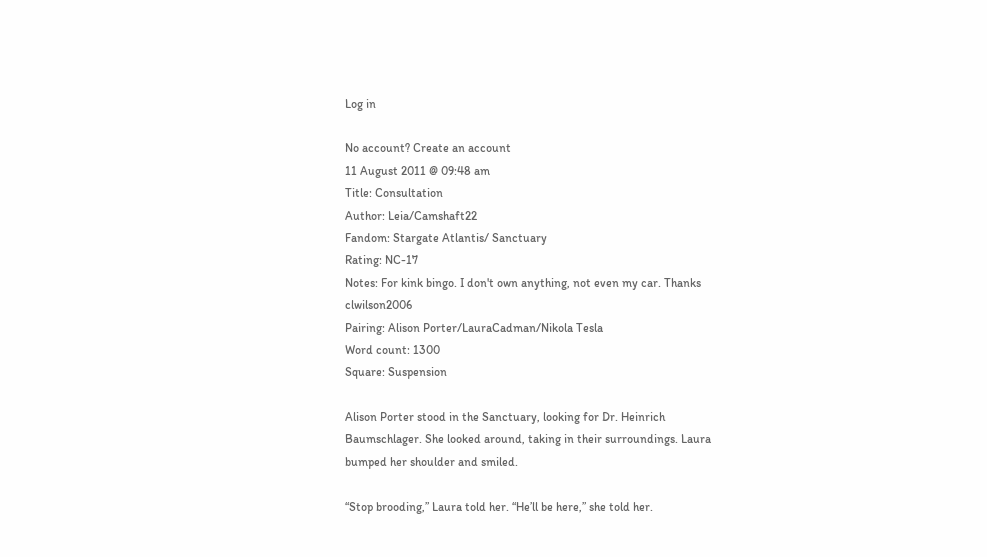Log in

No account? Create an account
11 August 2011 @ 09:48 am
Title: Consultation
Author: Leia/Camshaft22
Fandom: Stargate Atlantis/ Sanctuary
Rating: NC-17
Notes: For kink bingo. I don't own anything, not even my car. Thanks clwilson2006
Pairing: Alison Porter/LauraCadman/Nikola Tesla
Word count: 1300
Square: Suspension

Alison Porter stood in the Sanctuary, looking for Dr. Heinrich Baumschlager. She looked around, taking in their surroundings. Laura bumped her shoulder and smiled.

“Stop brooding,” Laura told her. “He’ll be here,” she told her.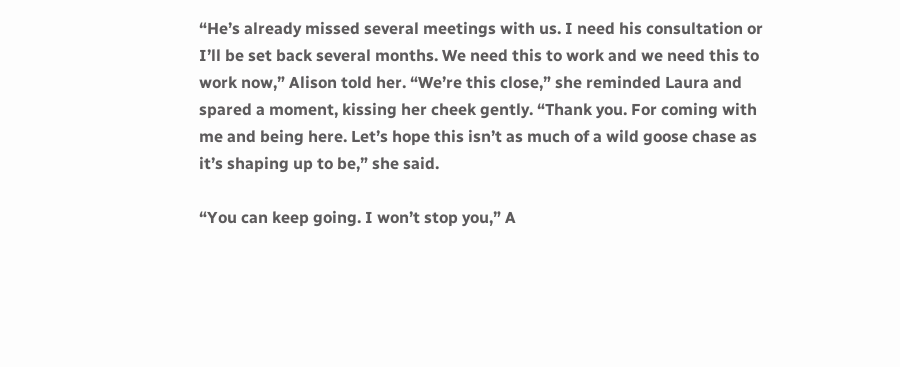“He’s already missed several meetings with us. I need his consultation or I’ll be set back several months. We need this to work and we need this to work now,” Alison told her. “We’re this close,” she reminded Laura and spared a moment, kissing her cheek gently. “Thank you. For coming with me and being here. Let’s hope this isn’t as much of a wild goose chase as it’s shaping up to be,” she said.

“You can keep going. I won’t stop you,” A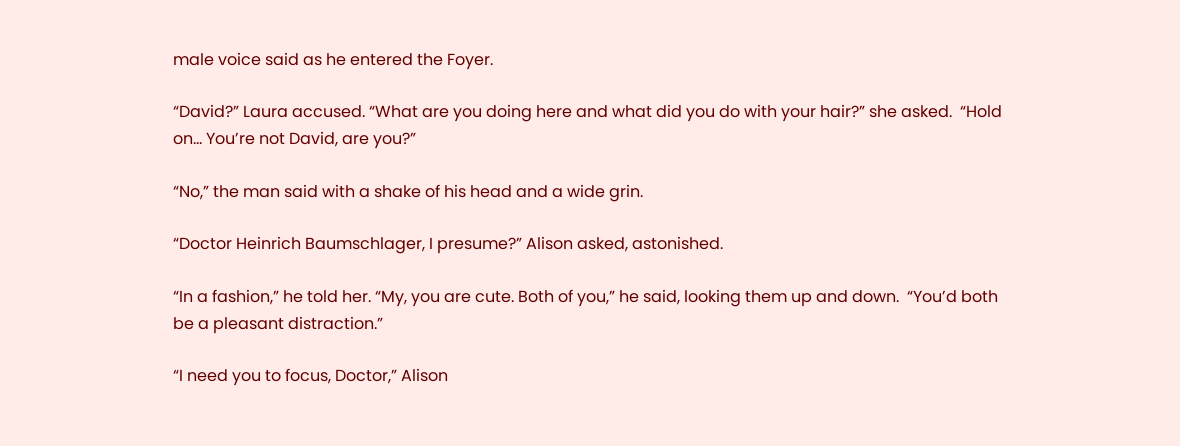male voice said as he entered the Foyer.

“David?” Laura accused. “What are you doing here and what did you do with your hair?” she asked.  “Hold on… You’re not David, are you?”

“No,” the man said with a shake of his head and a wide grin.

“Doctor Heinrich Baumschlager, I presume?” Alison asked, astonished.

“In a fashion,” he told her. “My, you are cute. Both of you,” he said, looking them up and down.  “You’d both be a pleasant distraction.”

“I need you to focus, Doctor,” Alison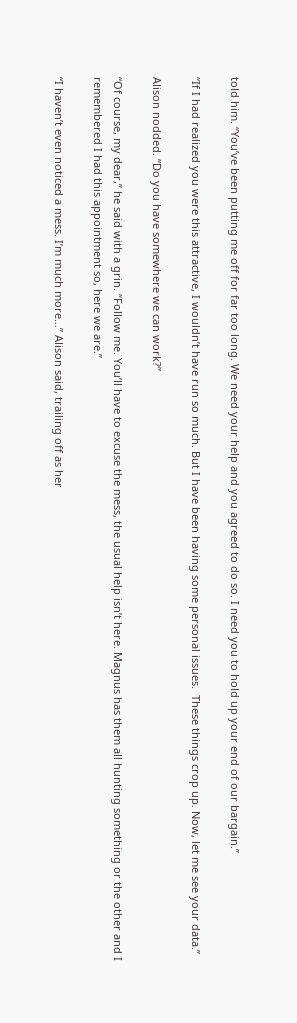told him. “You’ve been putting me off for far too long. We need your help and you agreed to do so. I need you to hold up your end of our bargain.”

“If I had realized you were this attractive, I wouldn’t have run so much. But I have been having some personal issues.  These things crop up. Now, let me see your data.”

Alison nodded. “Do you have somewhere we can work?”

“Of course, my dear,” he said with a grin. “Follow me. You’ll have to excuse the mess, the usual help isn’t here. Magnus has them all hunting something or the other and I remembered I had this appointment so, here we are.”

“I haven’t even noticed a mess. I’m much more…” Alison said, trailing off as her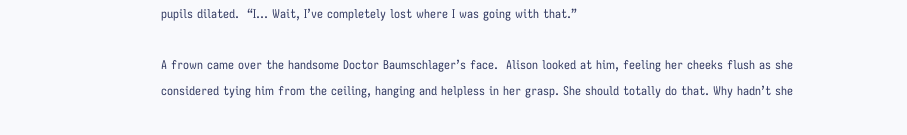pupils dilated.  “I… Wait, I’ve completely lost where I was going with that.”

A frown came over the handsome Doctor Baumschlager’s face.  Alison looked at him, feeling her cheeks flush as she considered tying him from the ceiling, hanging and helpless in her grasp. She should totally do that. Why hadn’t she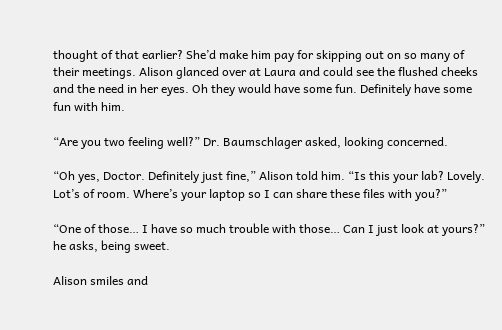thought of that earlier? She’d make him pay for skipping out on so many of their meetings. Alison glanced over at Laura and could see the flushed cheeks and the need in her eyes. Oh they would have some fun. Definitely have some fun with him.

“Are you two feeling well?” Dr. Baumschlager asked, looking concerned.

“Oh yes, Doctor. Definitely just fine,” Alison told him. “Is this your lab? Lovely. Lot’s of room. Where’s your laptop so I can share these files with you?”

“One of those… I have so much trouble with those… Can I just look at yours?” he asks, being sweet.

Alison smiles and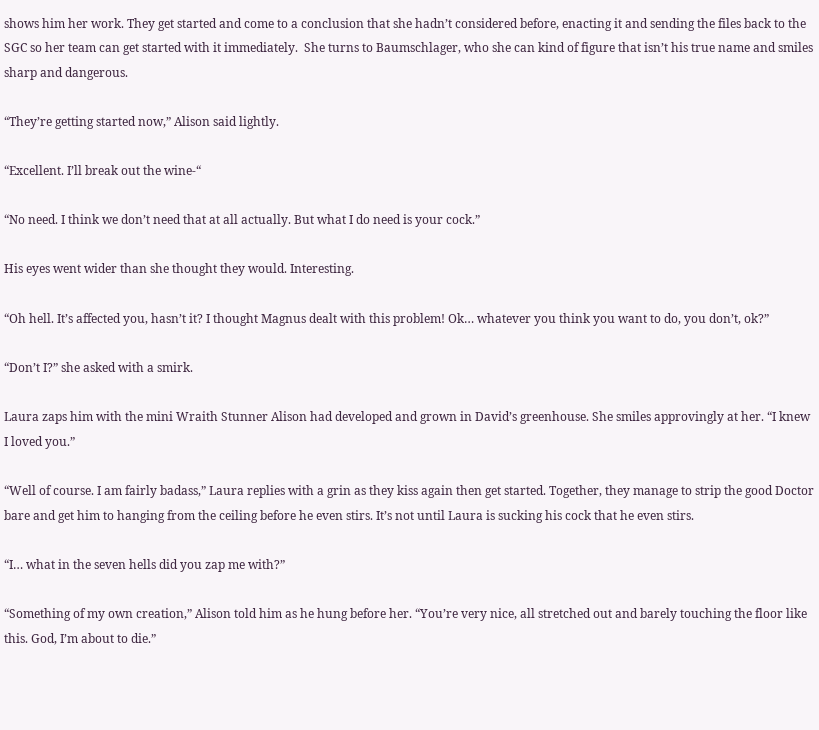shows him her work. They get started and come to a conclusion that she hadn’t considered before, enacting it and sending the files back to the SGC so her team can get started with it immediately.  She turns to Baumschlager, who she can kind of figure that isn’t his true name and smiles sharp and dangerous.

“They’re getting started now,” Alison said lightly.

“Excellent. I’ll break out the wine-“

“No need. I think we don’t need that at all actually. But what I do need is your cock.”

His eyes went wider than she thought they would. Interesting.

“Oh hell. It’s affected you, hasn’t it? I thought Magnus dealt with this problem! Ok… whatever you think you want to do, you don’t, ok?”

“Don’t I?” she asked with a smirk.

Laura zaps him with the mini Wraith Stunner Alison had developed and grown in David’s greenhouse. She smiles approvingly at her. “I knew I loved you.”

“Well of course. I am fairly badass,” Laura replies with a grin as they kiss again then get started. Together, they manage to strip the good Doctor bare and get him to hanging from the ceiling before he even stirs. It’s not until Laura is sucking his cock that he even stirs.

“I… what in the seven hells did you zap me with?”

“Something of my own creation,” Alison told him as he hung before her. “You’re very nice, all stretched out and barely touching the floor like this. God, I’m about to die.”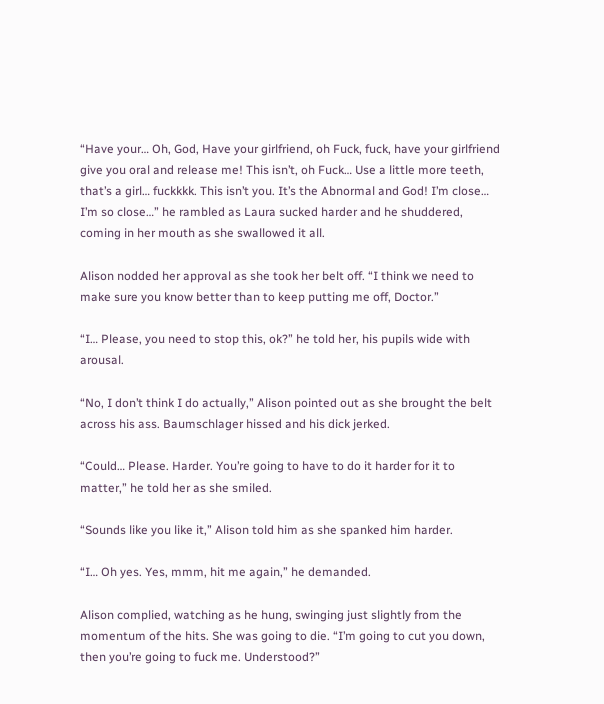“Have your… Oh, God, Have your girlfriend, oh Fuck, fuck, have your girlfriend give you oral and release me! This isn’t, oh Fuck… Use a little more teeth, that’s a girl… fuckkkk. This isn’t you. It’s the Abnormal and God! I’m close… I’m so close…” he rambled as Laura sucked harder and he shuddered, coming in her mouth as she swallowed it all.

Alison nodded her approval as she took her belt off. “I think we need to make sure you know better than to keep putting me off, Doctor.”

“I… Please, you need to stop this, ok?” he told her, his pupils wide with arousal.

“No, I don’t think I do actually,” Alison pointed out as she brought the belt across his ass. Baumschlager hissed and his dick jerked.

“Could… Please. Harder. You’re going to have to do it harder for it to matter,” he told her as she smiled.

“Sounds like you like it,” Alison told him as she spanked him harder.

“I… Oh yes. Yes, mmm, hit me again,” he demanded.

Alison complied, watching as he hung, swinging just slightly from the momentum of the hits. She was going to die. “I’m going to cut you down, then you’re going to fuck me. Understood?”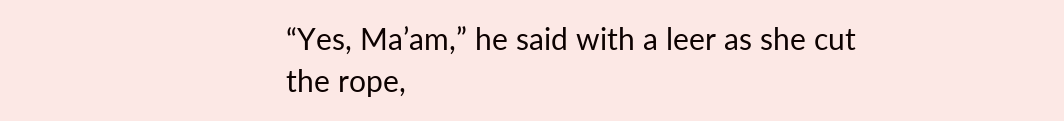“Yes, Ma’am,” he said with a leer as she cut the rope,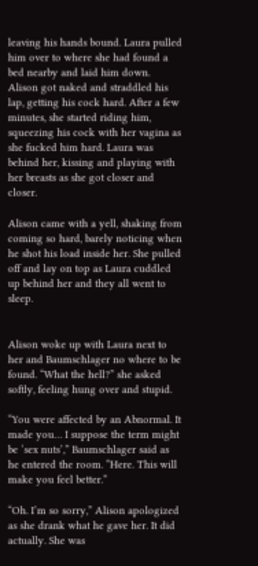leaving his hands bound. Laura pulled him over to where she had found a bed nearby and laid him down. Alison got naked and straddled his lap, getting his cock hard. After a few minutes, she started riding him, squeezing his cock with her vagina as she fucked him hard. Laura was behind her, kissing and playing with her breasts as she got closer and closer.

Alison came with a yell, shaking from coming so hard, barely noticing when he shot his load inside her. She pulled off and lay on top as Laura cuddled up behind her and they all went to sleep.


Alison woke up with Laura next to her and Baumschlager no where to be found. “What the hell?” she asked softly, feeling hung over and stupid.

“You were affected by an Abnormal. It made you… I suppose the term might be ‘sex nuts’,” Baumschlager said as he entered the room. “Here. This will make you feel better.”

“Oh. I’m so sorry,” Alison apologized as she drank what he gave her. It did actually. She was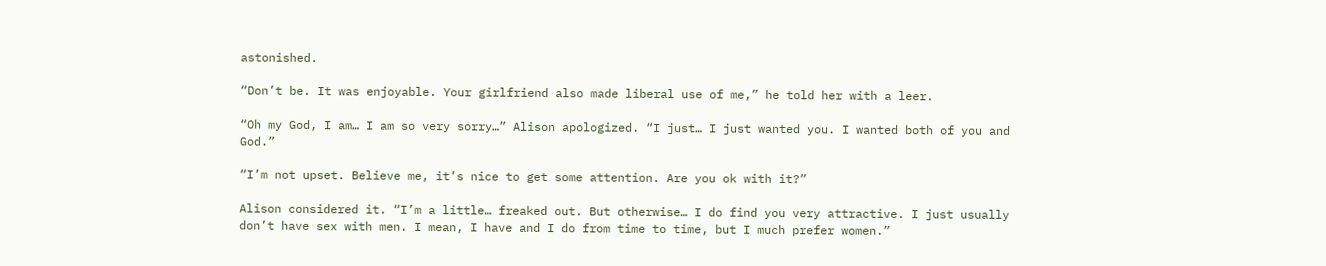astonished.

“Don’t be. It was enjoyable. Your girlfriend also made liberal use of me,” he told her with a leer.

“Oh my God, I am… I am so very sorry…” Alison apologized. “I just… I just wanted you. I wanted both of you and God.”

“I’m not upset. Believe me, it’s nice to get some attention. Are you ok with it?”

Alison considered it. “I’m a little… freaked out. But otherwise… I do find you very attractive. I just usually don’t have sex with men. I mean, I have and I do from time to time, but I much prefer women.”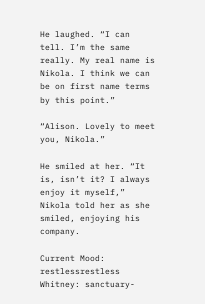He laughed. “I can tell. I’m the same really. My real name is Nikola. I think we can be on first name terms by this point.”

“Alison. Lovely to meet you, Nikola.”

He smiled at her. “It is, isn’t it? I always enjoy it myself,” Nikola told her as she smiled, enjoying his company.

Current Mood: restlessrestless
Whitney: sanctuary-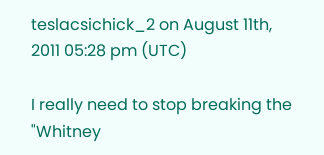teslacsichick_2 on August 11th, 2011 05:28 pm (UTC)

I really need to stop breaking the "Whitney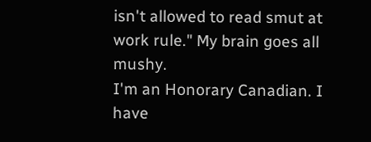isn't allowed to read smut at work rule." My brain goes all mushy.
I'm an Honorary Canadian. I have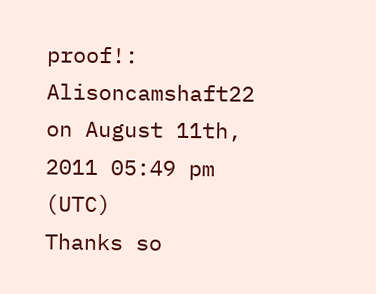proof!: Alisoncamshaft22 on August 11th, 2011 05:49 pm (UTC)
Thanks so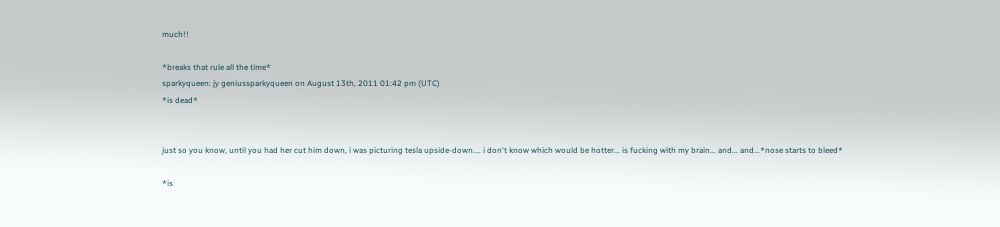much!!

*breaks that rule all the time*
sparkyqueen: jy geniussparkyqueen on August 13th, 2011 01:42 pm (UTC)
*is dead*


just so you know, until you had her cut him down, i was picturing tesla upside-down.... i don't know which would be hotter... is fucking with my brain... and... and...*nose starts to bleed*

*is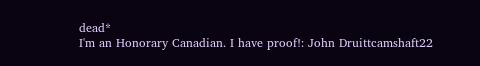dead*
I'm an Honorary Canadian. I have proof!: John Druittcamshaft22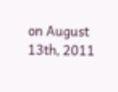on August 13th, 2011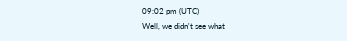09:02 pm (UTC)
Well, we didn't see what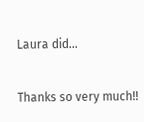Laura did...

Thanks so very much!!